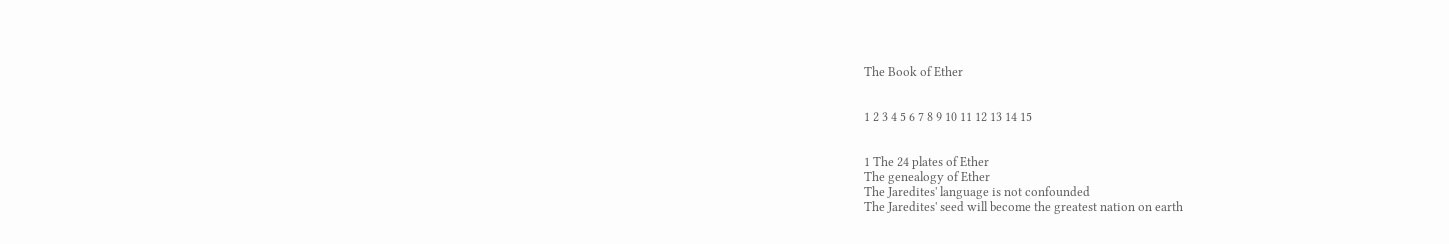The Book of Ether


1 2 3 4 5 6 7 8 9 10 11 12 13 14 15


1 The 24 plates of Ether
The genealogy of Ether
The Jaredites' language is not confounded
The Jaredites' seed will become the greatest nation on earth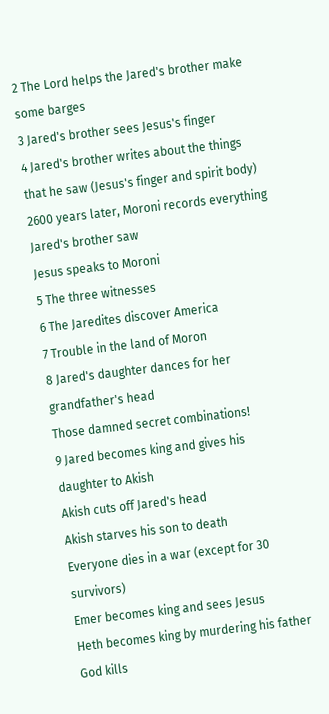2 The Lord helps the Jared's brother make some barges
3 Jared's brother sees Jesus's finger
4 Jared's brother writes about the things that he saw (Jesus's finger and spirit body)
2600 years later, Moroni records everything Jared's brother saw
Jesus speaks to Moroni
5 The three witnesses
6 The Jaredites discover America
7 Trouble in the land of Moron
8 Jared's daughter dances for her grandfather's head
Those damned secret combinations!
9 Jared becomes king and gives his daughter to Akish
Akish cuts off Jared's head
Akish starves his son to death
Everyone dies in a war (except for 30 survivors)
Emer becomes king and sees Jesus
Heth becomes king by murdering his father
God kills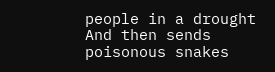people in a drought
And then sends poisonous snakes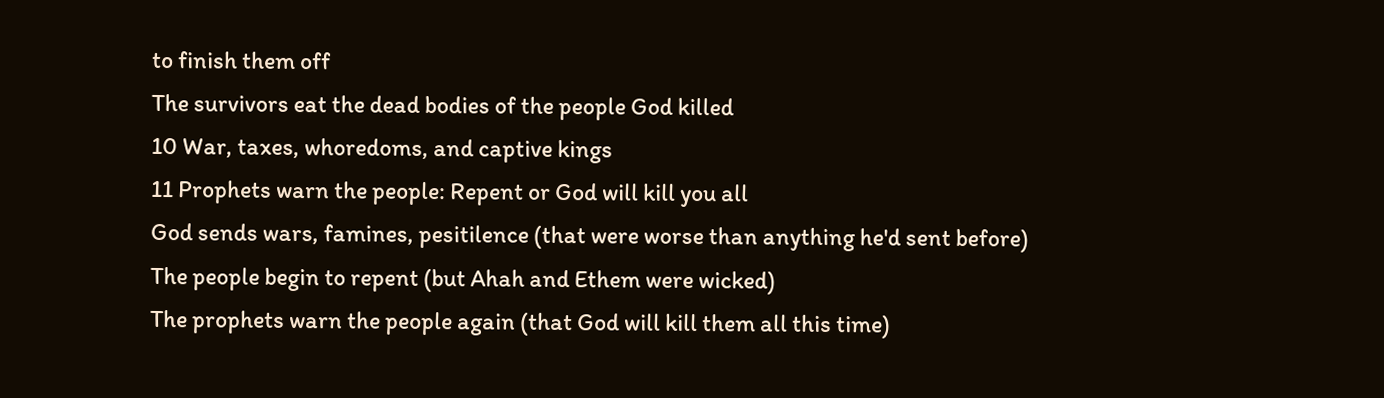to finish them off
The survivors eat the dead bodies of the people God killed
10 War, taxes, whoredoms, and captive kings
11 Prophets warn the people: Repent or God will kill you all
God sends wars, famines, pesitilence (that were worse than anything he'd sent before)
The people begin to repent (but Ahah and Ethem were wicked)
The prophets warn the people again (that God will kill them all this time)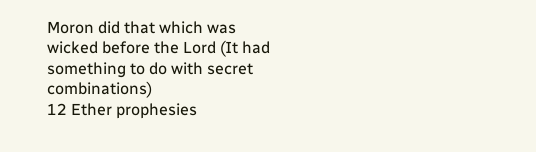Moron did that which was wicked before the Lord (It had something to do with secret combinations)
12 Ether prophesies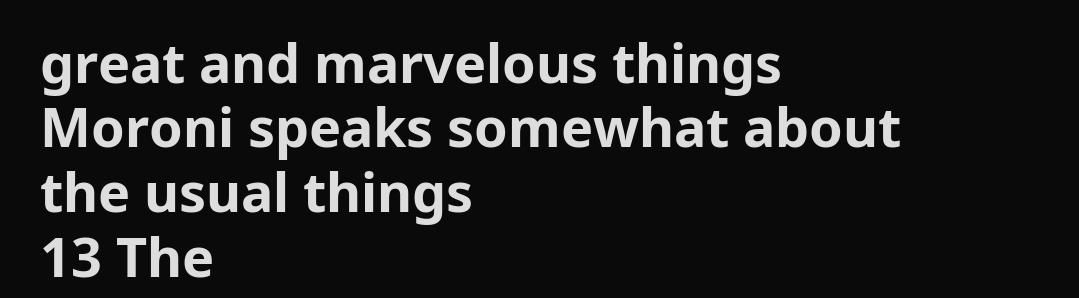great and marvelous things
Moroni speaks somewhat about the usual things
13 The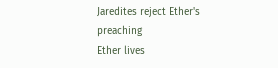Jaredites reject Ether's preaching
Ether lives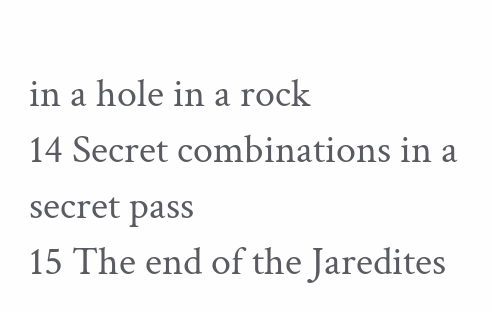in a hole in a rock
14 Secret combinations in a secret pass
15 The end of the Jaredites